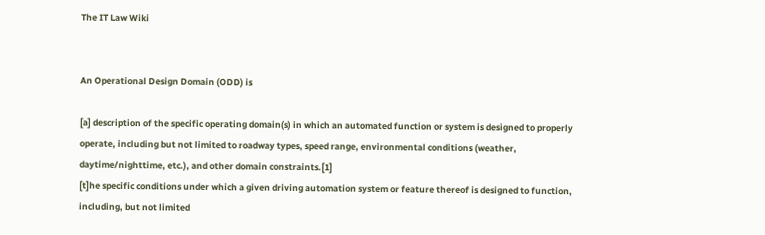The IT Law Wiki


An Operational Design Domain (ODD) is

[a] description of the specific operating domain(s) in which an automated function or system is designed to properly operate, including but not limited to roadway types, speed range, environmental conditions (weather, daytime/nighttime, etc.), and other domain constraints.[1]
[t]he specific conditions under which a given driving automation system or feature thereof is designed to function, including, but not limited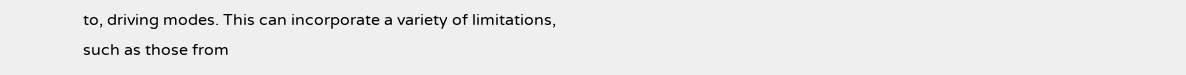to, driving modes. This can incorporate a variety of limitations, such as those from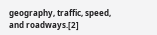geography, traffic, speed, and roadways.[2]